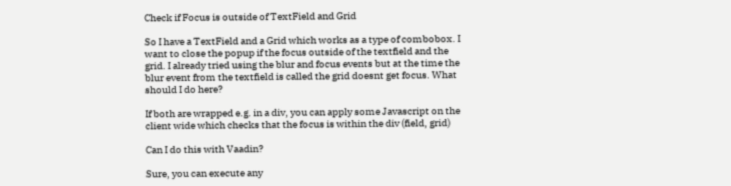Check if Focus is outside of TextField and Grid

So I have a TextField and a Grid which works as a type of combobox. I want to close the popup if the focus outside of the textfield and the grid. I already tried using the blur and focus events but at the time the blur event from the textfield is called the grid doesnt get focus. What should I do here?

If both are wrapped e.g. in a div, you can apply some Javascript on the client wide which checks that the focus is within the div (field, grid)

Can I do this with Vaadin?

Sure, you can execute any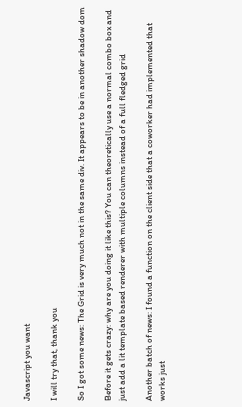Javascript you want

I will try that, thank you

So I got some news: The Grid is very much not in the same div. It appears to be in another shadow dom

Before it gets crazy: why are you doing it like this? You can theoretically use a normal combo box and just add a lit template based renderer with multiple columns instead of a full fledged grid

Another batch of news: I found a function on the client side that a coworker had implemented that works just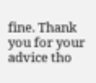fine. Thank you for your advice tho